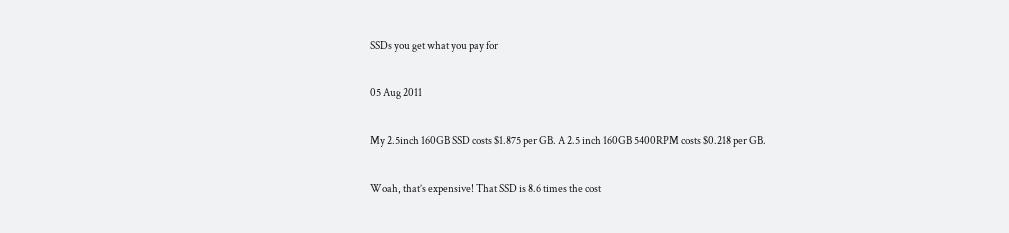SSDs you get what you pay for

05 Aug 2011

My 2.5inch 160GB SSD costs $1.875 per GB. A 2.5 inch 160GB 5400RPM costs $0.218 per GB.

Woah, that’s expensive! That SSD is 8.6 times the cost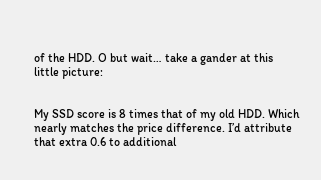of the HDD. O but wait… take a gander at this little picture:


My SSD score is 8 times that of my old HDD. Which nearly matches the price difference. I’d attribute that extra 0.6 to additional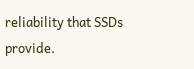reliability that SSDs provide.